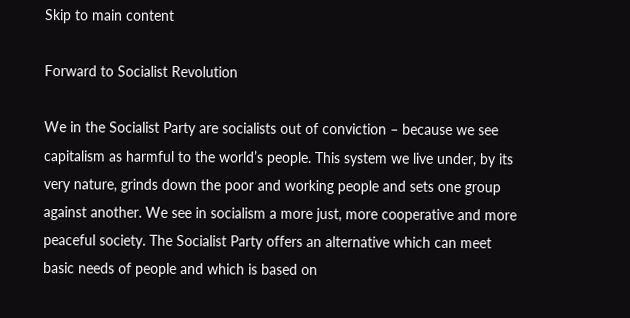Skip to main content

Forward to Socialist Revolution

We in the Socialist Party are socialists out of conviction – because we see capitalism as harmful to the world’s people. This system we live under, by its very nature, grinds down the poor and working people and sets one group against another. We see in socialism a more just, more cooperative and more peaceful society. The Socialist Party offers an alternative which can meet basic needs of people and which is based on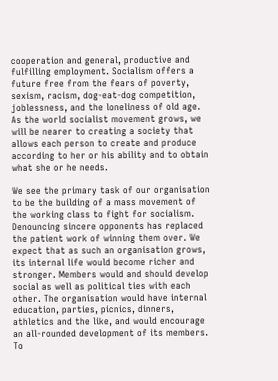cooperation and general, productive and fulfilling employment. Socialism offers a future free from the fears of poverty, sexism, racism, dog-eat-dog competition, joblessness, and the loneliness of old age. As the world socialist movement grows, we will be nearer to creating a society that allows each person to create and produce according to her or his ability and to obtain what she or he needs.

We see the primary task of our organisation to be the building of a mass movement of the working class to fight for socialism. Denouncing sincere opponents has replaced the patient work of winning them over. We expect that as such an organisation grows, its internal life would become richer and stronger. Members would and should develop social as well as political ties with each other. The organisation would have internal education, parties, picnics, dinners, athletics and the like, and would encourage an all-rounded development of its members. To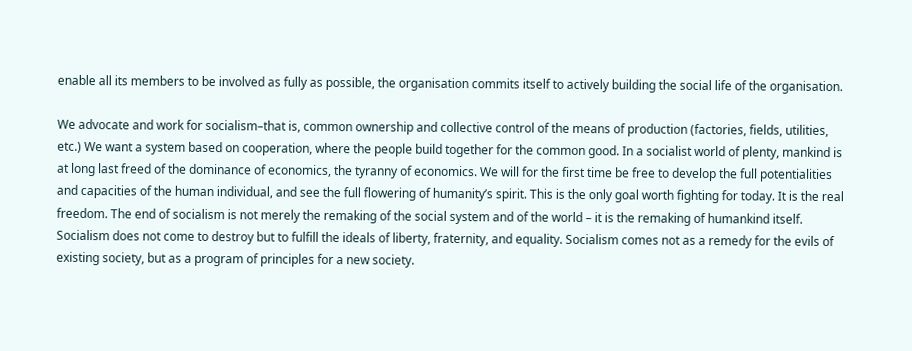enable all its members to be involved as fully as possible, the organisation commits itself to actively building the social life of the organisation.

We advocate and work for socialism–that is, common ownership and collective control of the means of production (factories, fields, utilities, etc.) We want a system based on cooperation, where the people build together for the common good. In a socialist world of plenty, mankind is at long last freed of the dominance of economics, the tyranny of economics. We will for the first time be free to develop the full potentialities and capacities of the human individual, and see the full flowering of humanity’s spirit. This is the only goal worth fighting for today. It is the real freedom. The end of socialism is not merely the remaking of the social system and of the world – it is the remaking of humankind itself. Socialism does not come to destroy but to fulfill the ideals of liberty, fraternity, and equality. Socialism comes not as a remedy for the evils of existing society, but as a program of principles for a new society.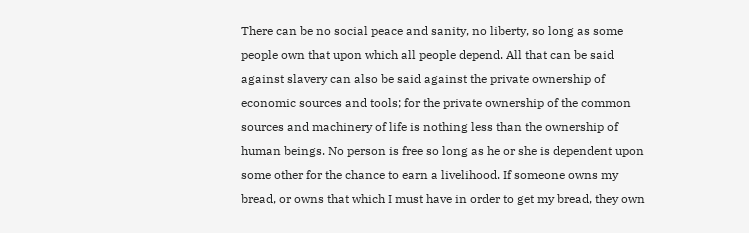There can be no social peace and sanity, no liberty, so long as some people own that upon which all people depend. All that can be said against slavery can also be said against the private ownership of economic sources and tools; for the private ownership of the common sources and machinery of life is nothing less than the ownership of human beings. No person is free so long as he or she is dependent upon some other for the chance to earn a livelihood. If someone owns my bread, or owns that which I must have in order to get my bread, they own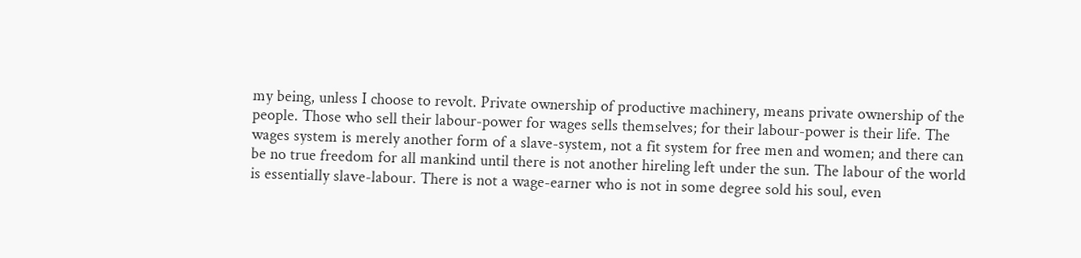my being, unless I choose to revolt. Private ownership of productive machinery, means private ownership of the people. Those who sell their labour-power for wages sells themselves; for their labour-power is their life. The wages system is merely another form of a slave-system, not a fit system for free men and women; and there can be no true freedom for all mankind until there is not another hireling left under the sun. The labour of the world is essentially slave-labour. There is not a wage-earner who is not in some degree sold his soul, even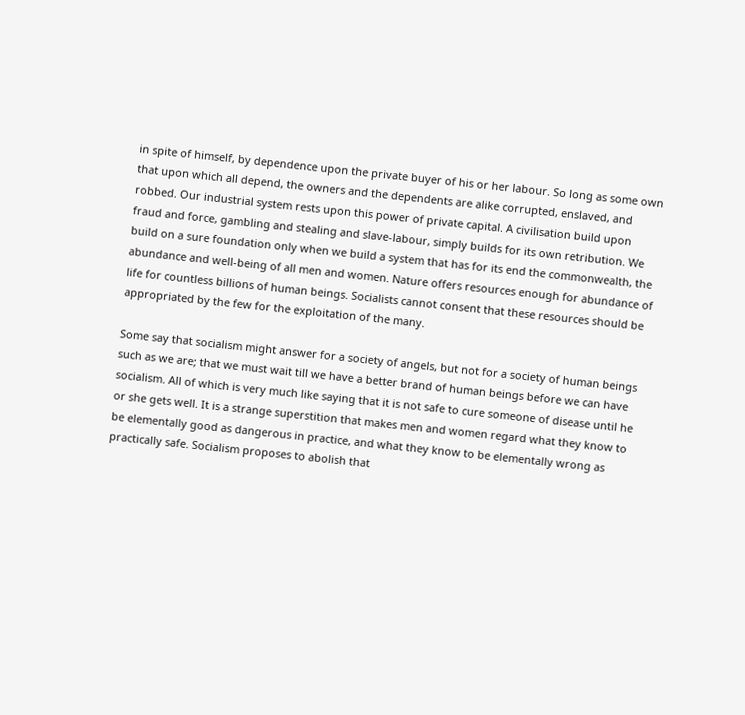in spite of himself, by dependence upon the private buyer of his or her labour. So long as some own that upon which all depend, the owners and the dependents are alike corrupted, enslaved, and robbed. Our industrial system rests upon this power of private capital. A civilisation build upon fraud and force, gambling and stealing and slave-labour, simply builds for its own retribution. We build on a sure foundation only when we build a system that has for its end the commonwealth, the abundance and well-being of all men and women. Nature offers resources enough for abundance of life for countless billions of human beings. Socialists cannot consent that these resources should be appropriated by the few for the exploitation of the many.

Some say that socialism might answer for a society of angels, but not for a society of human beings such as we are; that we must wait till we have a better brand of human beings before we can have socialism. All of which is very much like saying that it is not safe to cure someone of disease until he or she gets well. It is a strange superstition that makes men and women regard what they know to be elementally good as dangerous in practice, and what they know to be elementally wrong as practically safe. Socialism proposes to abolish that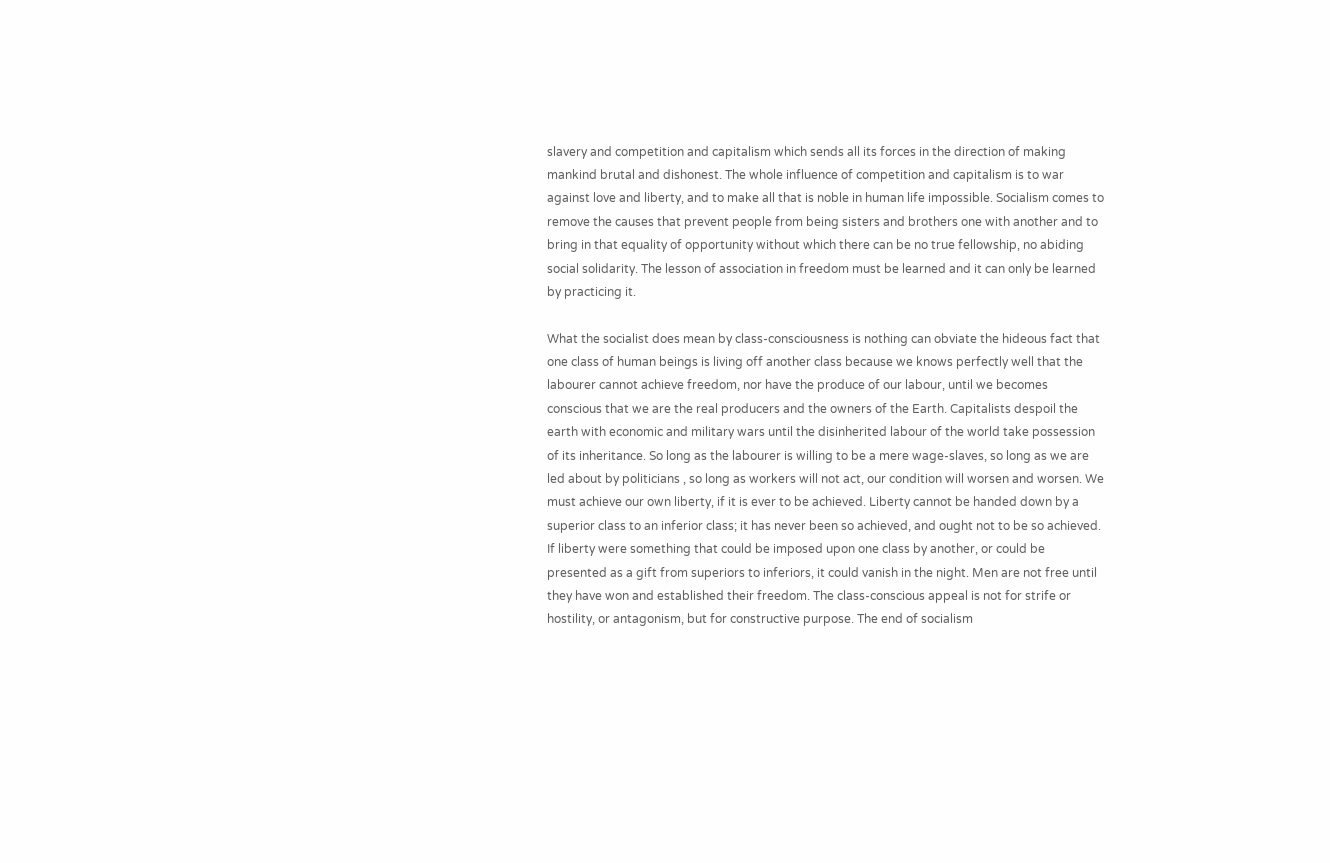slavery and competition and capitalism which sends all its forces in the direction of making mankind brutal and dishonest. The whole influence of competition and capitalism is to war against love and liberty, and to make all that is noble in human life impossible. Socialism comes to remove the causes that prevent people from being sisters and brothers one with another and to bring in that equality of opportunity without which there can be no true fellowship, no abiding social solidarity. The lesson of association in freedom must be learned and it can only be learned by practicing it.

What the socialist does mean by class-consciousness is nothing can obviate the hideous fact that one class of human beings is living off another class because we knows perfectly well that the labourer cannot achieve freedom, nor have the produce of our labour, until we becomes conscious that we are the real producers and the owners of the Earth. Capitalists despoil the earth with economic and military wars until the disinherited labour of the world take possession of its inheritance. So long as the labourer is willing to be a mere wage-slaves, so long as we are led about by politicians , so long as workers will not act, our condition will worsen and worsen. We must achieve our own liberty, if it is ever to be achieved. Liberty cannot be handed down by a superior class to an inferior class; it has never been so achieved, and ought not to be so achieved. If liberty were something that could be imposed upon one class by another, or could be presented as a gift from superiors to inferiors, it could vanish in the night. Men are not free until they have won and established their freedom. The class-conscious appeal is not for strife or hostility, or antagonism, but for constructive purpose. The end of socialism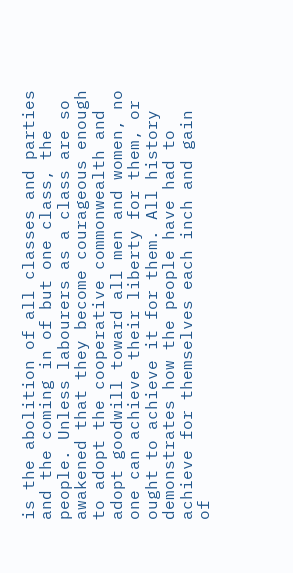is the abolition of all classes and parties and the coming in of but one class, the people. Unless labourers as a class are so awakened that they become courageous enough to adopt the cooperative commonwealth and adopt goodwill toward all men and women, no one can achieve their liberty for them, or ought to achieve it for them. All history demonstrates how the people have had to achieve for themselves each inch and gain of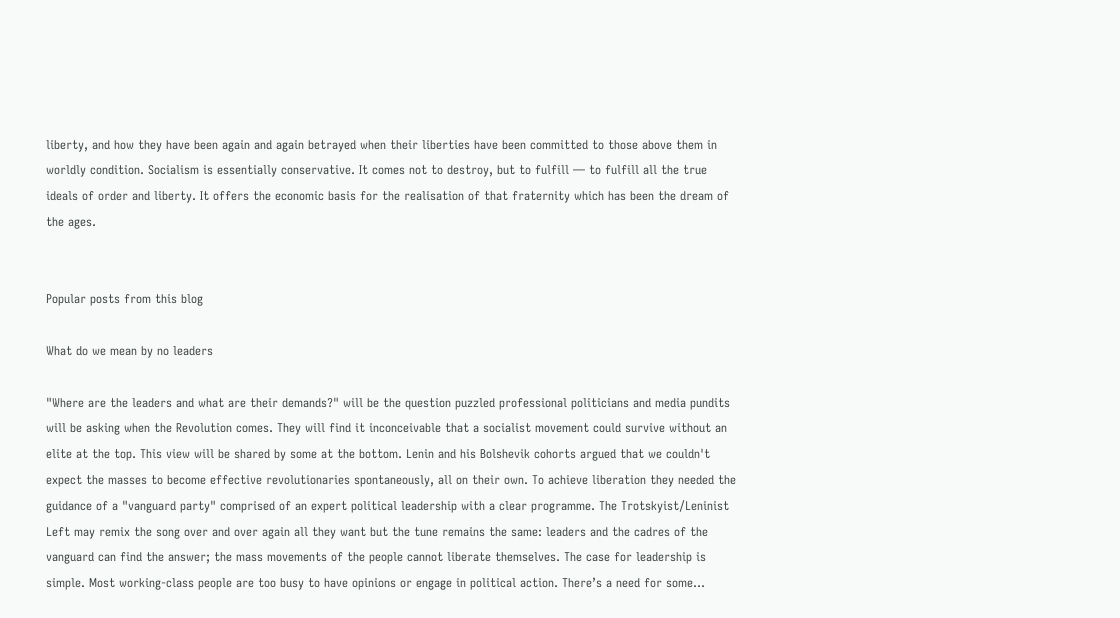liberty, and how they have been again and again betrayed when their liberties have been committed to those above them in worldly condition. Socialism is essentially conservative. It comes not to destroy, but to fulfill — to fulfill all the true ideals of order and liberty. It offers the economic basis for the realisation of that fraternity which has been the dream of the ages.


Popular posts from this blog

What do we mean by no leaders

"Where are the leaders and what are their demands?" will be the question puzzled professional politicians and media pundits will be asking when the Revolution comes. They will find it inconceivable that a socialist movement could survive without an elite at the top. This view will be shared by some at the bottom. Lenin and his Bolshevik cohorts argued that we couldn't expect the masses to become effective revolutionaries spontaneously, all on their own. To achieve liberation they needed the guidance of a "vanguard party" comprised of an expert political leadership with a clear programme. The Trotskyist/Leninist Left may remix the song over and over again all they want but the tune remains the same: leaders and the cadres of the vanguard can find the answer; the mass movements of the people cannot liberate themselves. The case for leadership is simple. Most working-class people are too busy to have opinions or engage in political action. There’s a need for some…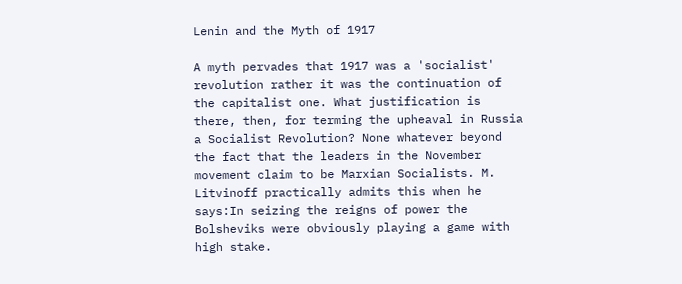Lenin and the Myth of 1917

A myth pervades that 1917 was a 'socialist' revolution rather it was the continuation of the capitalist one. What justification is there, then, for terming the upheaval in Russia a Socialist Revolution? None whatever beyond the fact that the leaders in the November movement claim to be Marxian Socialists. M. Litvinoff practically admits this when he says:In seizing the reigns of power the Bolsheviks were obviously playing a game with high stake.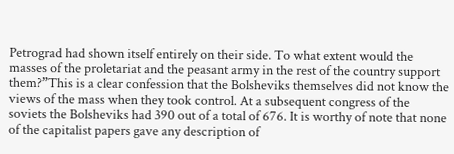Petrograd had shown itself entirely on their side. To what extent would the masses of the proletariat and the peasant army in the rest of the country support them?”This is a clear confession that the Bolsheviks themselves did not know the views of the mass when they took control. At a subsequent congress of the soviets the Bolsheviks had 390 out of a total of 676. It is worthy of note that none of the capitalist papers gave any description of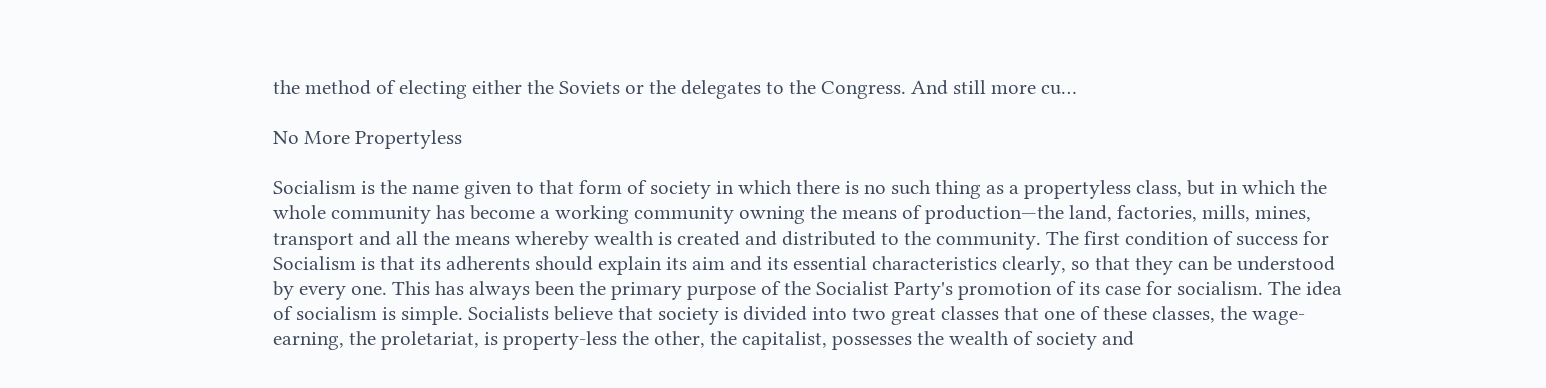the method of electing either the Soviets or the delegates to the Congress. And still more cu…

No More Propertyless

Socialism is the name given to that form of society in which there is no such thing as a propertyless class, but in which the whole community has become a working community owning the means of production—the land, factories, mills, mines, transport and all the means whereby wealth is created and distributed to the community. The first condition of success for Socialism is that its adherents should explain its aim and its essential characteristics clearly, so that they can be understood by every one. This has always been the primary purpose of the Socialist Party's promotion of its case for socialism. The idea of socialism is simple. Socialists believe that society is divided into two great classes that one of these classes, the wage-earning, the proletariat, is property-less the other, the capitalist, possesses the wealth of society and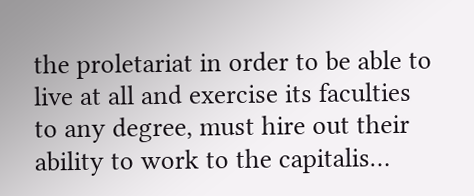the proletariat in order to be able to live at all and exercise its faculties to any degree, must hire out their ability to work to the capitalis…